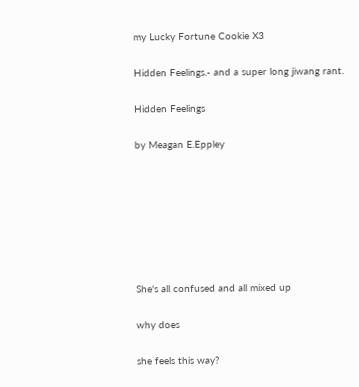my Lucky Fortune Cookie X3

Hidden Feelings.- and a super long jiwang rant.

Hidden Feelings

by Meagan E.Eppley







She's all confused and all mixed up

why does

she feels this way?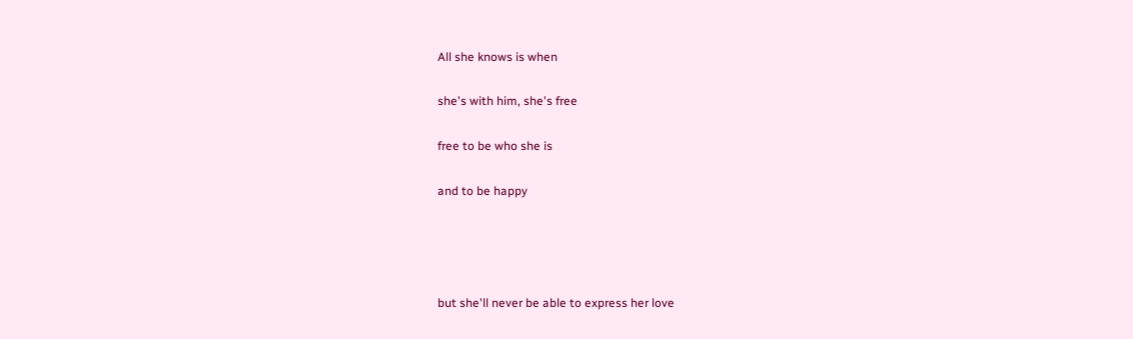All she knows is when

she's with him, she's free

free to be who she is

and to be happy




but she'll never be able to express her love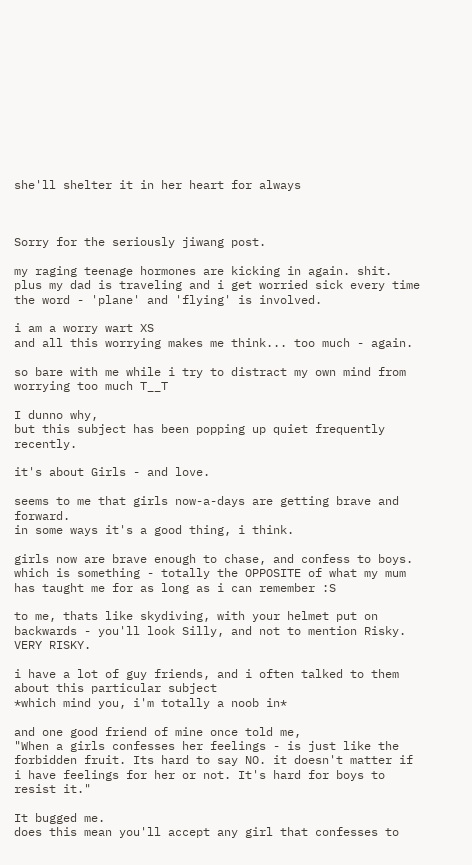she'll shelter it in her heart for always



Sorry for the seriously jiwang post.

my raging teenage hormones are kicking in again. shit.
plus my dad is traveling and i get worried sick every time the word - 'plane' and 'flying' is involved.

i am a worry wart XS
and all this worrying makes me think... too much - again.

so bare with me while i try to distract my own mind from worrying too much T__T

I dunno why,
but this subject has been popping up quiet frequently recently.

it's about Girls - and love.

seems to me that girls now-a-days are getting brave and forward.
in some ways it's a good thing, i think.

girls now are brave enough to chase, and confess to boys.
which is something - totally the OPPOSITE of what my mum has taught me for as long as i can remember :S

to me, thats like skydiving, with your helmet put on backwards - you'll look Silly, and not to mention Risky. VERY RISKY.

i have a lot of guy friends, and i often talked to them about this particular subject
*which mind you, i'm totally a noob in*

and one good friend of mine once told me,
"When a girls confesses her feelings - is just like the forbidden fruit. Its hard to say NO. it doesn't matter if i have feelings for her or not. It's hard for boys to resist it."

It bugged me.
does this mean you'll accept any girl that confesses to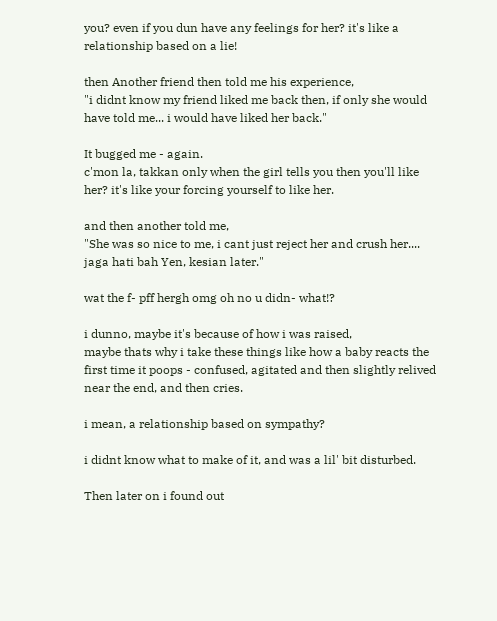you? even if you dun have any feelings for her? it's like a relationship based on a lie!

then Another friend then told me his experience,
"i didnt know my friend liked me back then, if only she would have told me... i would have liked her back."

It bugged me - again.
c'mon la, takkan only when the girl tells you then you'll like her? it's like your forcing yourself to like her.

and then another told me,
"She was so nice to me, i cant just reject her and crush her.... jaga hati bah Yen, kesian later."

wat the f- pff hergh omg oh no u didn- what!?

i dunno, maybe it's because of how i was raised,
maybe thats why i take these things like how a baby reacts the first time it poops - confused, agitated and then slightly relived near the end, and then cries.

i mean, a relationship based on sympathy?

i didnt know what to make of it, and was a lil' bit disturbed.

Then later on i found out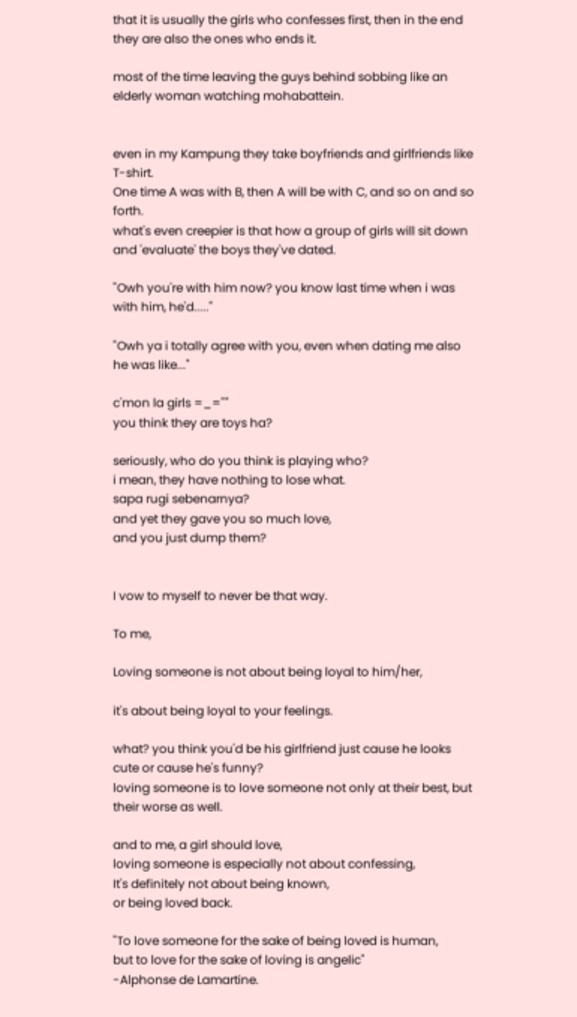that it is usually the girls who confesses first, then in the end
they are also the ones who ends it.

most of the time leaving the guys behind sobbing like an elderly woman watching mohabattein.


even in my Kampung they take boyfriends and girlfriends like T-shirt.
One time A was with B, then A will be with C, and so on and so forth.
what's even creepier is that how a group of girls will sit down and 'evaluate' the boys they've dated.

"Owh you're with him now? you know last time when i was with him, he'd....."

"Owh ya i totally agree with you, even when dating me also he was like..."

c'mon la girls =_=""
you think they are toys ha?

seriously, who do you think is playing who?
i mean, they have nothing to lose what.
sapa rugi sebenarnya?
and yet they gave you so much love,
and you just dump them?


I vow to myself to never be that way.

To me,

Loving someone is not about being loyal to him/her,

it's about being loyal to your feelings.

what? you think you'd be his girlfriend just cause he looks cute or cause he's funny?
loving someone is to love someone not only at their best, but their worse as well.

and to me, a girl should love,
loving someone is especially not about confessing,
It's definitely not about being known,
or being loved back.

"To love someone for the sake of being loved is human,
but to love for the sake of loving is angelic"
-Alphonse de Lamartine.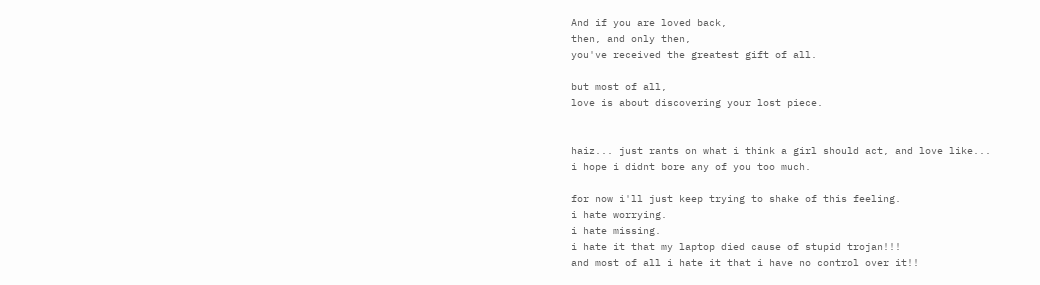And if you are loved back,
then, and only then,
you've received the greatest gift of all.

but most of all,
love is about discovering your lost piece.


haiz... just rants on what i think a girl should act, and love like...
i hope i didnt bore any of you too much.

for now i'll just keep trying to shake of this feeling.
i hate worrying.
i hate missing.
i hate it that my laptop died cause of stupid trojan!!!
and most of all i hate it that i have no control over it!!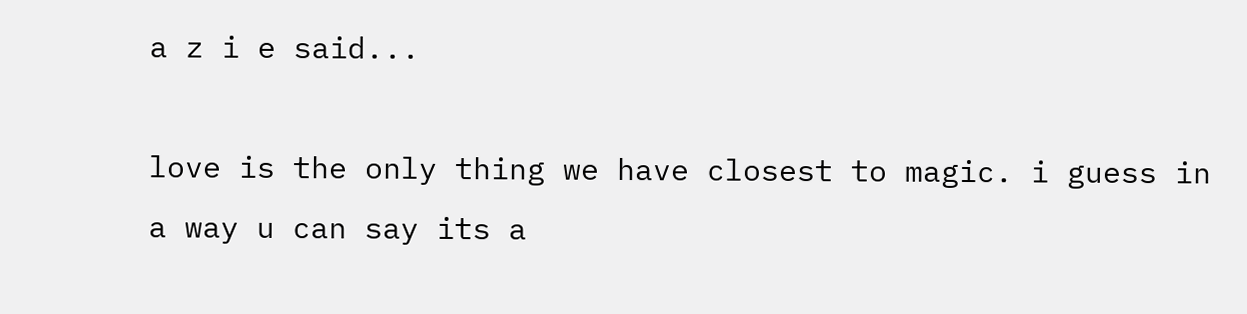a z i e said...

love is the only thing we have closest to magic. i guess in a way u can say its a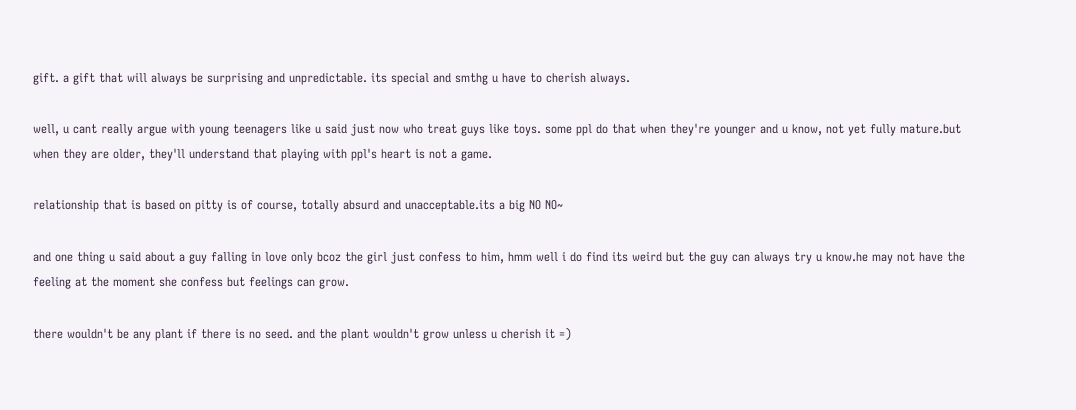gift. a gift that will always be surprising and unpredictable. its special and smthg u have to cherish always.

well, u cant really argue with young teenagers like u said just now who treat guys like toys. some ppl do that when they're younger and u know, not yet fully mature.but when they are older, they'll understand that playing with ppl's heart is not a game.

relationship that is based on pitty is of course, totally absurd and unacceptable.its a big NO NO~

and one thing u said about a guy falling in love only bcoz the girl just confess to him, hmm well i do find its weird but the guy can always try u know.he may not have the feeling at the moment she confess but feelings can grow.

there wouldn't be any plant if there is no seed. and the plant wouldn't grow unless u cherish it =)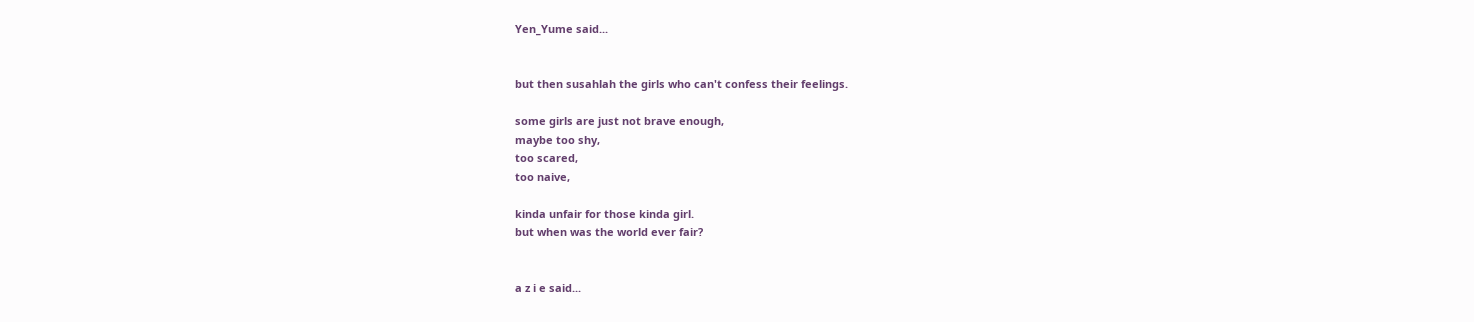Yen_Yume said...


but then susahlah the girls who can't confess their feelings.

some girls are just not brave enough,
maybe too shy,
too scared,
too naive,

kinda unfair for those kinda girl.
but when was the world ever fair?


a z i e said...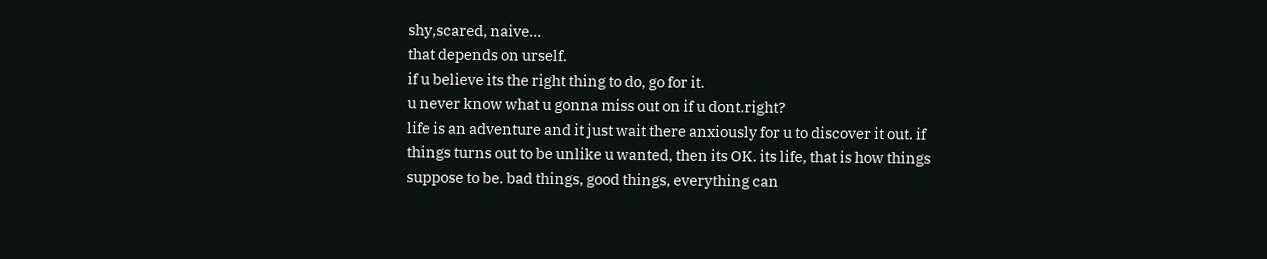shy,scared, naive...
that depends on urself.
if u believe its the right thing to do, go for it.
u never know what u gonna miss out on if u dont.right?
life is an adventure and it just wait there anxiously for u to discover it out. if things turns out to be unlike u wanted, then its OK. its life, that is how things suppose to be. bad things, good things, everything can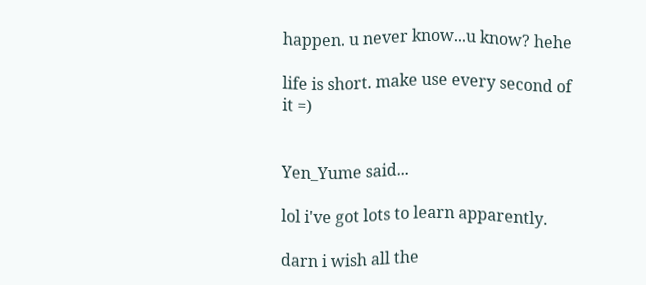happen. u never know...u know? hehe

life is short. make use every second of it =)


Yen_Yume said...

lol i've got lots to learn apparently.

darn i wish all the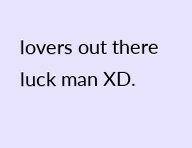lovers out there luck man XD.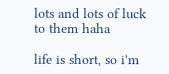lots and lots of luck to them haha

life is short, so i'm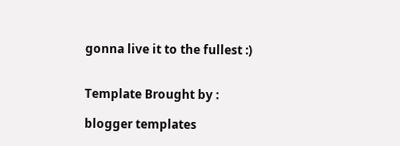gonna live it to the fullest :)


Template Brought by :

blogger templates